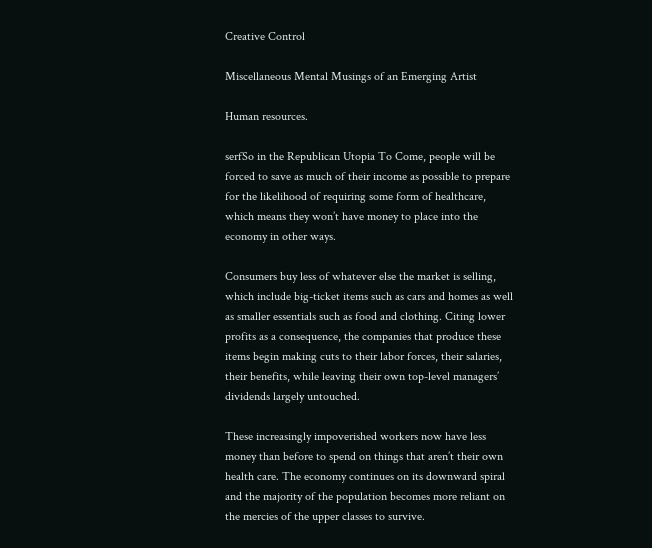Creative Control

Miscellaneous Mental Musings of an Emerging Artist

Human resources.

serfSo in the Republican Utopia To Come, people will be forced to save as much of their income as possible to prepare for the likelihood of requiring some form of healthcare, which means they won’t have money to place into the economy in other ways.

Consumers buy less of whatever else the market is selling, which include big-ticket items such as cars and homes as well as smaller essentials such as food and clothing. Citing lower profits as a consequence, the companies that produce these items begin making cuts to their labor forces, their salaries, their benefits, while leaving their own top-level managers’ dividends largely untouched.

These increasingly impoverished workers now have less money than before to spend on things that aren’t their own health care. The economy continues on its downward spiral and the majority of the population becomes more reliant on the mercies of the upper classes to survive.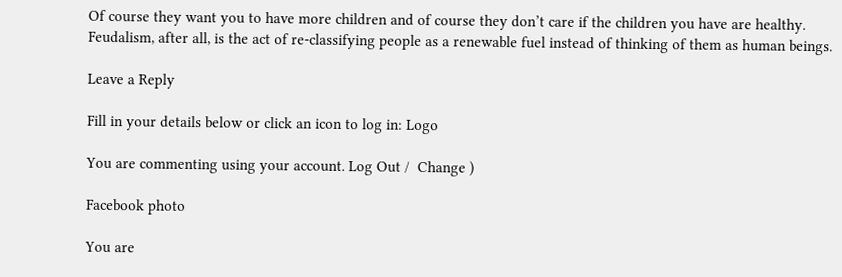Of course they want you to have more children and of course they don’t care if the children you have are healthy. Feudalism, after all, is the act of re-classifying people as a renewable fuel instead of thinking of them as human beings.

Leave a Reply

Fill in your details below or click an icon to log in: Logo

You are commenting using your account. Log Out /  Change )

Facebook photo

You are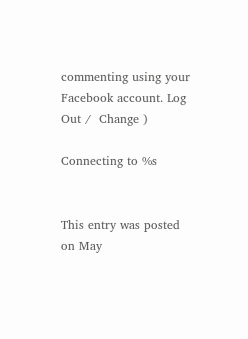commenting using your Facebook account. Log Out /  Change )

Connecting to %s


This entry was posted on May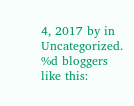4, 2017 by in Uncategorized.
%d bloggers like this: